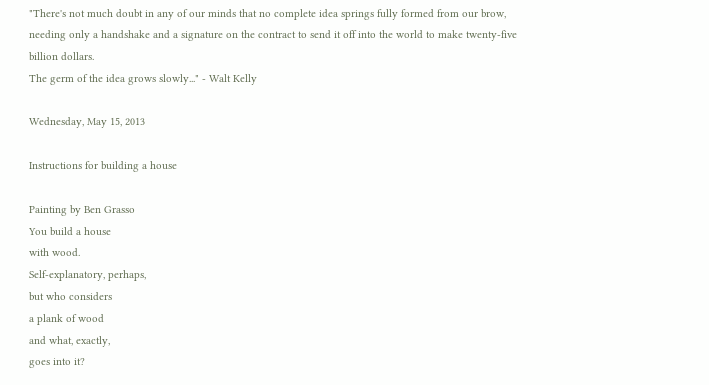"There's not much doubt in any of our minds that no complete idea springs fully formed from our brow,
needing only a handshake and a signature on the contract to send it off into the world to make twenty-five billion dollars.
The germ of the idea grows slowly..." - Walt Kelly

Wednesday, May 15, 2013

Instructions for building a house

Painting by Ben Grasso
You build a house
with wood.
Self-explanatory, perhaps,
but who considers
a plank of wood
and what, exactly,
goes into it?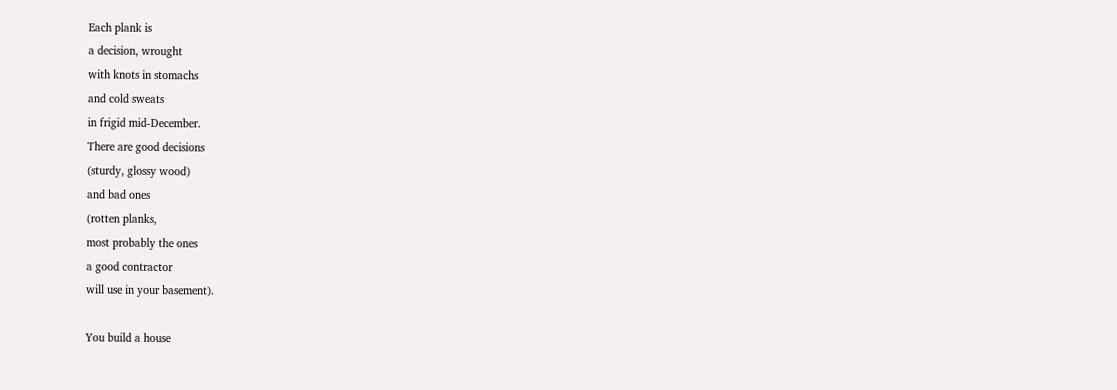Each plank is
a decision, wrought
with knots in stomachs
and cold sweats
in frigid mid-December.
There are good decisions
(sturdy, glossy wood)
and bad ones
(rotten planks,
most probably the ones
a good contractor
will use in your basement).

You build a house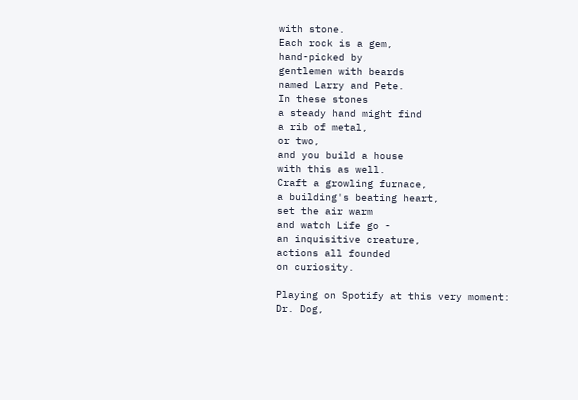with stone.
Each rock is a gem,
hand-picked by
gentlemen with beards
named Larry and Pete.
In these stones
a steady hand might find
a rib of metal,
or two,
and you build a house
with this as well.
Craft a growling furnace,
a building's beating heart,
set the air warm
and watch Life go -
an inquisitive creature,
actions all founded
on curiosity.

Playing on Spotify at this very moment:
Dr. Dog,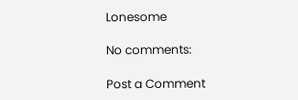Lonesome

No comments:

Post a Comment